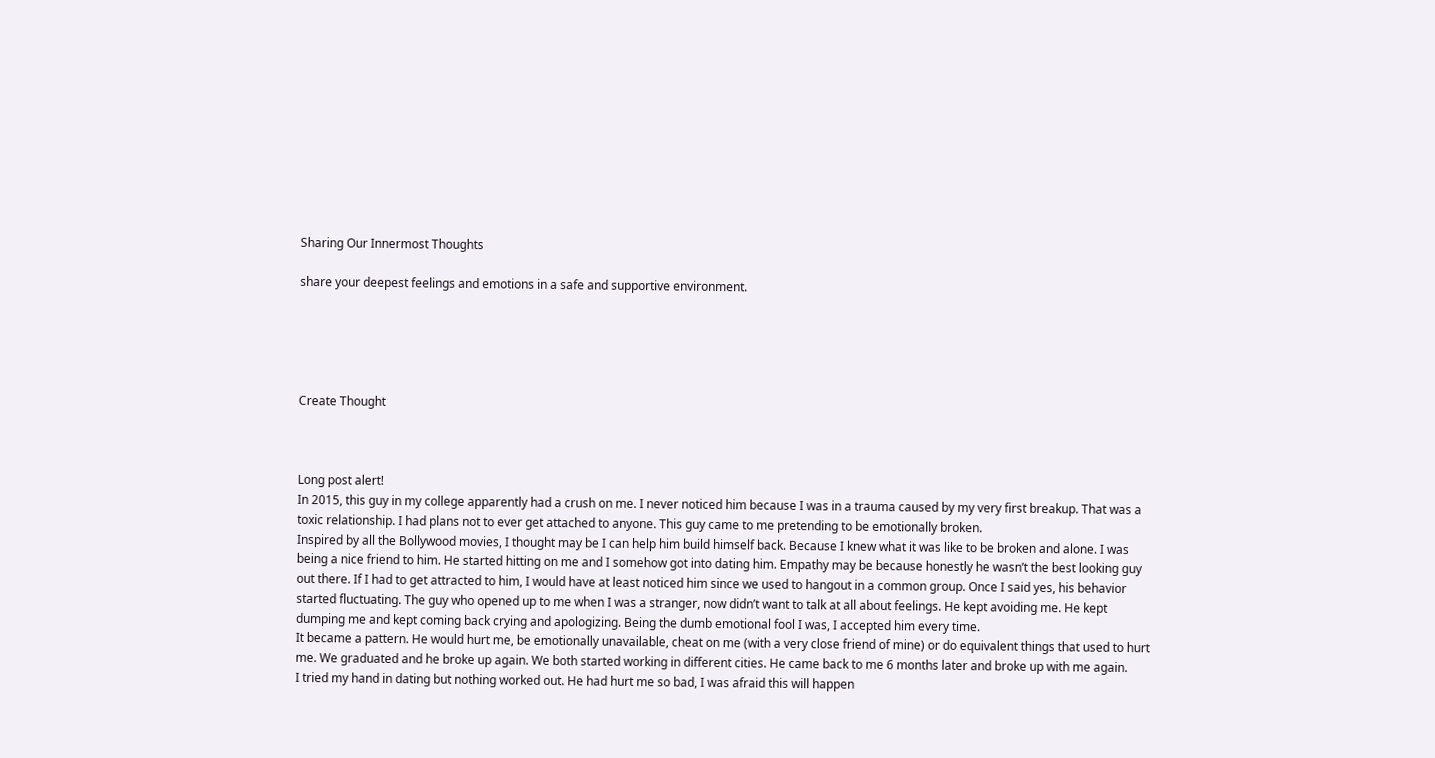Sharing Our Innermost Thoughts

share your deepest feelings and emotions in a safe and supportive environment.





Create Thought



Long post alert!
In 2015, this guy in my college apparently had a crush on me. I never noticed him because I was in a trauma caused by my very first breakup. That was a toxic relationship. I had plans not to ever get attached to anyone. This guy came to me pretending to be emotionally broken.
Inspired by all the Bollywood movies, I thought may be I can help him build himself back. Because I knew what it was like to be broken and alone. I was being a nice friend to him. He started hitting on me and I somehow got into dating him. Empathy may be because honestly he wasn’t the best looking guy out there. If I had to get attracted to him, I would have at least noticed him since we used to hangout in a common group. Once I said yes, his behavior started fluctuating. The guy who opened up to me when I was a stranger, now didn’t want to talk at all about feelings. He kept avoiding me. He kept dumping me and kept coming back crying and apologizing. Being the dumb emotional fool I was, I accepted him every time.
It became a pattern. He would hurt me, be emotionally unavailable, cheat on me (with a very close friend of mine) or do equivalent things that used to hurt me. We graduated and he broke up again. We both started working in different cities. He came back to me 6 months later and broke up with me again.
I tried my hand in dating but nothing worked out. He had hurt me so bad, I was afraid this will happen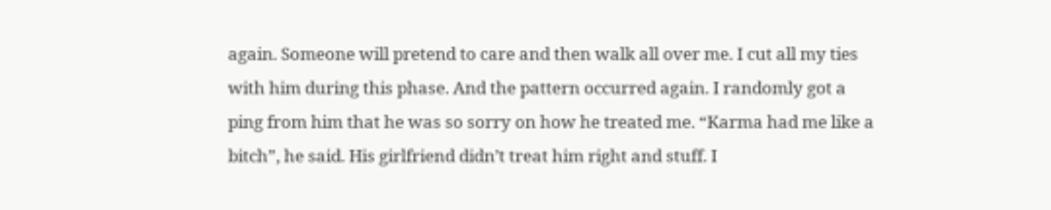again. Someone will pretend to care and then walk all over me. I cut all my ties with him during this phase. And the pattern occurred again. I randomly got a ping from him that he was so sorry on how he treated me. “Karma had me like a bitch”, he said. His girlfriend didn’t treat him right and stuff. I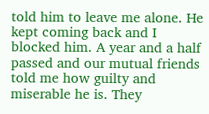told him to leave me alone. He kept coming back and I blocked him. A year and a half passed and our mutual friends told me how guilty and miserable he is. They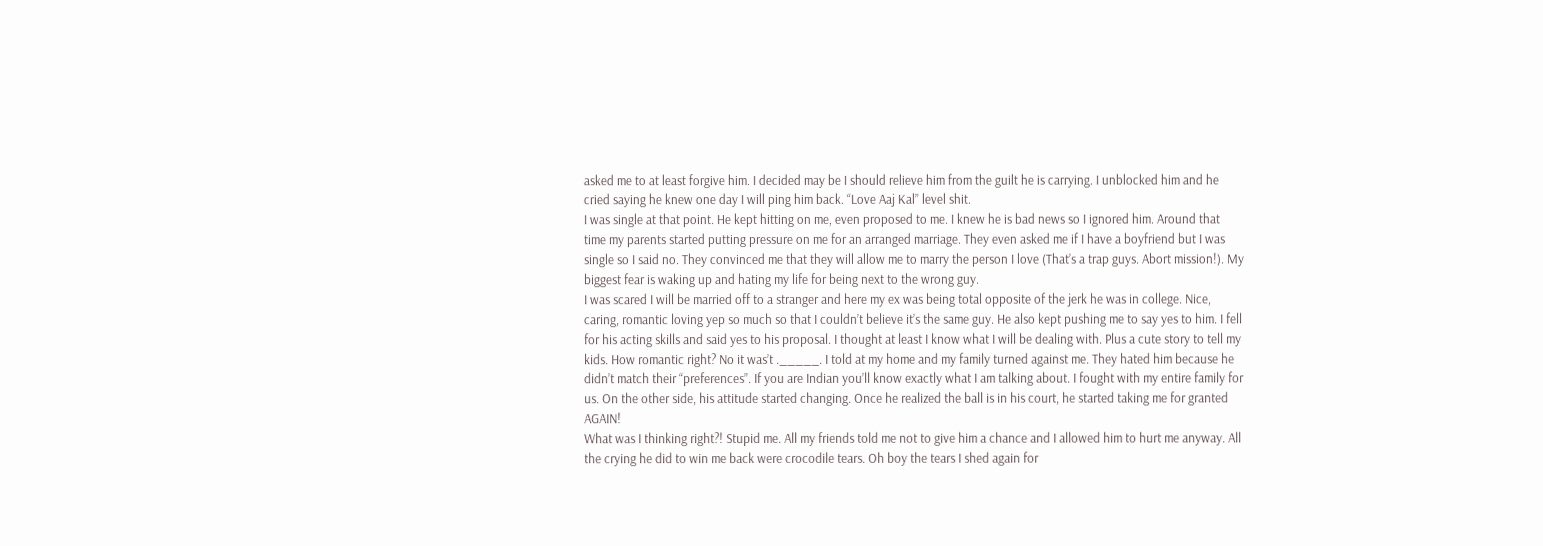asked me to at least forgive him. I decided may be I should relieve him from the guilt he is carrying. I unblocked him and he cried saying he knew one day I will ping him back. “Love Aaj Kal” level shit.
I was single at that point. He kept hitting on me, even proposed to me. I knew he is bad news so I ignored him. Around that time my parents started putting pressure on me for an arranged marriage. They even asked me if I have a boyfriend but I was single so I said no. They convinced me that they will allow me to marry the person I love (That’s a trap guys. Abort mission!). My biggest fear is waking up and hating my life for being next to the wrong guy.
I was scared I will be married off to a stranger and here my ex was being total opposite of the jerk he was in college. Nice, caring, romantic loving yep so much so that I couldn’t believe it’s the same guy. He also kept pushing me to say yes to him. I fell for his acting skills and said yes to his proposal. I thought at least I know what I will be dealing with. Plus a cute story to tell my kids. How romantic right? No it was’t ._____. I told at my home and my family turned against me. They hated him because he didn’t match their “preferences”. If you are Indian you’ll know exactly what I am talking about. I fought with my entire family for us. On the other side, his attitude started changing. Once he realized the ball is in his court, he started taking me for granted AGAIN!
What was I thinking right?! Stupid me. All my friends told me not to give him a chance and I allowed him to hurt me anyway. All the crying he did to win me back were crocodile tears. Oh boy the tears I shed again for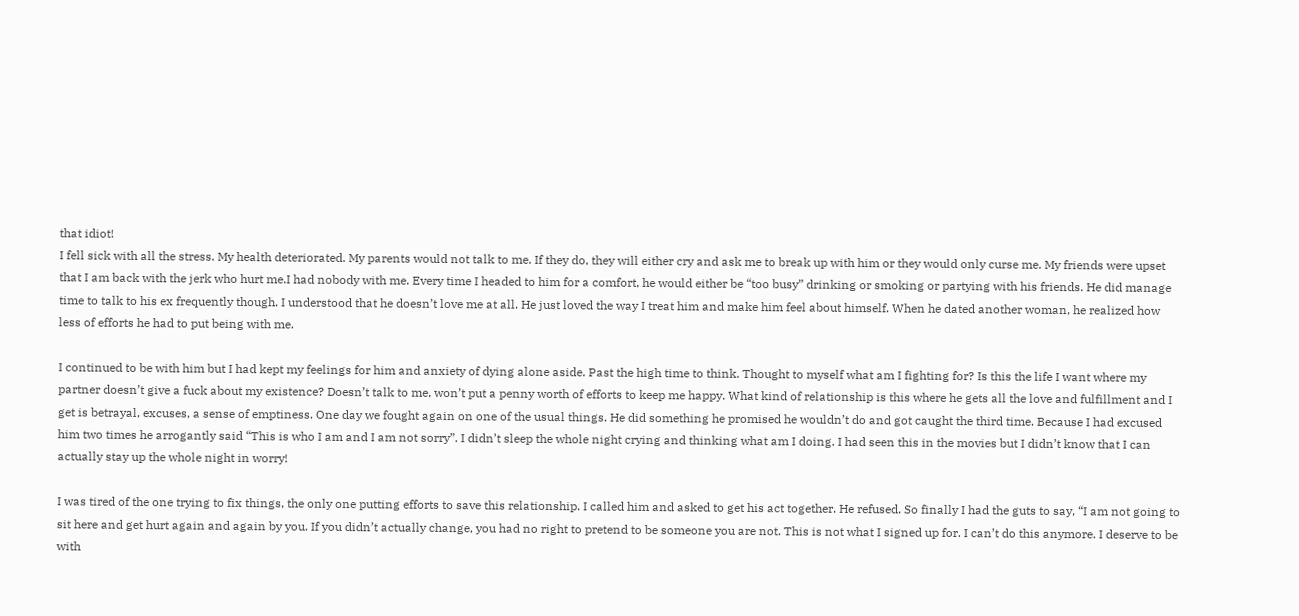that idiot!
I fell sick with all the stress. My health deteriorated. My parents would not talk to me. If they do, they will either cry and ask me to break up with him or they would only curse me. My friends were upset that I am back with the jerk who hurt me.I had nobody with me. Every time I headed to him for a comfort, he would either be “too busy” drinking or smoking or partying with his friends. He did manage time to talk to his ex frequently though. I understood that he doesn’t love me at all. He just loved the way I treat him and make him feel about himself. When he dated another woman, he realized how less of efforts he had to put being with me.

I continued to be with him but I had kept my feelings for him and anxiety of dying alone aside. Past the high time to think. Thought to myself what am I fighting for? Is this the life I want where my partner doesn’t give a fuck about my existence? Doesn’t talk to me, won’t put a penny worth of efforts to keep me happy. What kind of relationship is this where he gets all the love and fulfillment and I get is betrayal, excuses, a sense of emptiness. One day we fought again on one of the usual things. He did something he promised he wouldn’t do and got caught the third time. Because I had excused him two times he arrogantly said “This is who I am and I am not sorry”. I didn’t sleep the whole night crying and thinking what am I doing. I had seen this in the movies but I didn’t know that I can actually stay up the whole night in worry!

I was tired of the one trying to fix things, the only one putting efforts to save this relationship. I called him and asked to get his act together. He refused. So finally I had the guts to say, “I am not going to sit here and get hurt again and again by you. If you didn’t actually change, you had no right to pretend to be someone you are not. This is not what I signed up for. I can’t do this anymore. I deserve to be with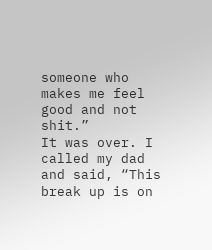someone who makes me feel good and not shit.”
It was over. I called my dad and said, “This break up is on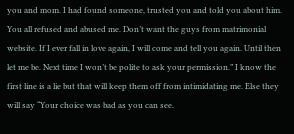you and mom. I had found someone, trusted you and told you about him. You all refused and abused me. Don’t want the guys from matrimonial website. If I ever fall in love again, I will come and tell you again. Until then let me be. Next time I won’t be polite to ask your permission.” I know the first line is a lie but that will keep them off from intimidating me. Else they will say “Your choice was bad as you can see.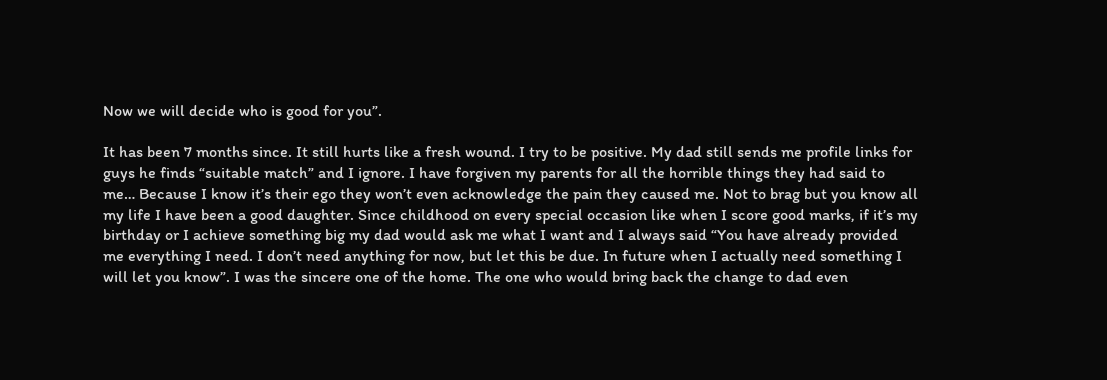Now we will decide who is good for you”.

It has been 7 months since. It still hurts like a fresh wound. I try to be positive. My dad still sends me profile links for guys he finds “suitable match” and I ignore. I have forgiven my parents for all the horrible things they had said to me… Because I know it’s their ego they won’t even acknowledge the pain they caused me. Not to brag but you know all my life I have been a good daughter. Since childhood on every special occasion like when I score good marks, if it’s my birthday or I achieve something big my dad would ask me what I want and I always said “You have already provided me everything I need. I don’t need anything for now, but let this be due. In future when I actually need something I will let you know”. I was the sincere one of the home. The one who would bring back the change to dad even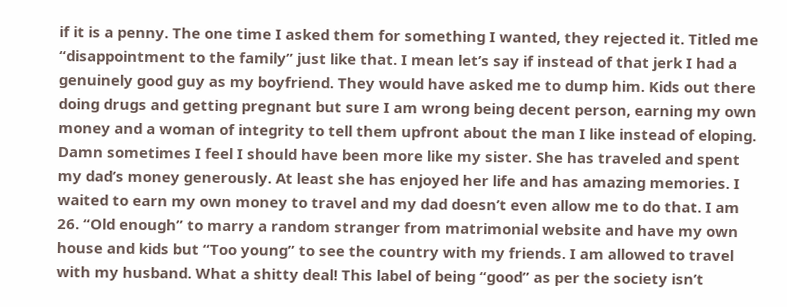if it is a penny. The one time I asked them for something I wanted, they rejected it. Titled me “disappointment to the family” just like that. I mean let’s say if instead of that jerk I had a genuinely good guy as my boyfriend. They would have asked me to dump him. Kids out there doing drugs and getting pregnant but sure I am wrong being decent person, earning my own money and a woman of integrity to tell them upfront about the man I like instead of eloping.
Damn sometimes I feel I should have been more like my sister. She has traveled and spent my dad’s money generously. At least she has enjoyed her life and has amazing memories. I waited to earn my own money to travel and my dad doesn’t even allow me to do that. I am 26. “Old enough” to marry a random stranger from matrimonial website and have my own house and kids but “Too young” to see the country with my friends. I am allowed to travel with my husband. What a shitty deal! This label of being “good” as per the society isn’t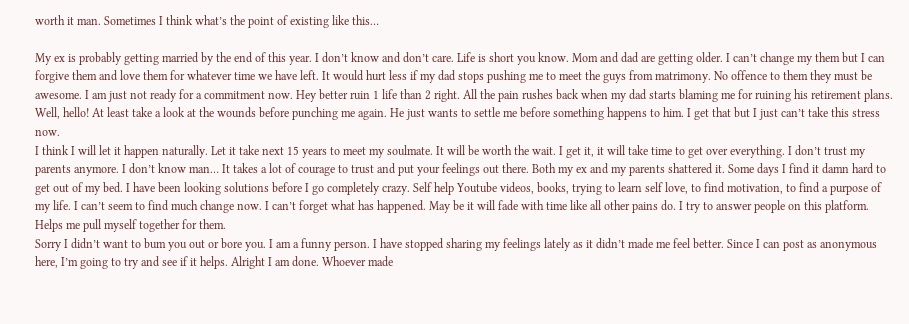worth it man. Sometimes I think what’s the point of existing like this…

My ex is probably getting married by the end of this year. I don’t know and don’t care. Life is short you know. Mom and dad are getting older. I can’t change my them but I can forgive them and love them for whatever time we have left. It would hurt less if my dad stops pushing me to meet the guys from matrimony. No offence to them they must be awesome. I am just not ready for a commitment now. Hey better ruin 1 life than 2 right. All the pain rushes back when my dad starts blaming me for ruining his retirement plans. Well, hello! At least take a look at the wounds before punching me again. He just wants to settle me before something happens to him. I get that but I just can’t take this stress now.
I think I will let it happen naturally. Let it take next 15 years to meet my soulmate. It will be worth the wait. I get it, it will take time to get over everything. I don’t trust my parents anymore. I don’t know man… It takes a lot of courage to trust and put your feelings out there. Both my ex and my parents shattered it. Some days I find it damn hard to get out of my bed. I have been looking solutions before I go completely crazy. Self help Youtube videos, books, trying to learn self love, to find motivation, to find a purpose of my life. I can’t seem to find much change now. I can’t forget what has happened. May be it will fade with time like all other pains do. I try to answer people on this platform. Helps me pull myself together for them.
Sorry I didn’t want to bum you out or bore you. I am a funny person. I have stopped sharing my feelings lately as it didn’t made me feel better. Since I can post as anonymous here, I’m going to try and see if it helps. Alright I am done. Whoever made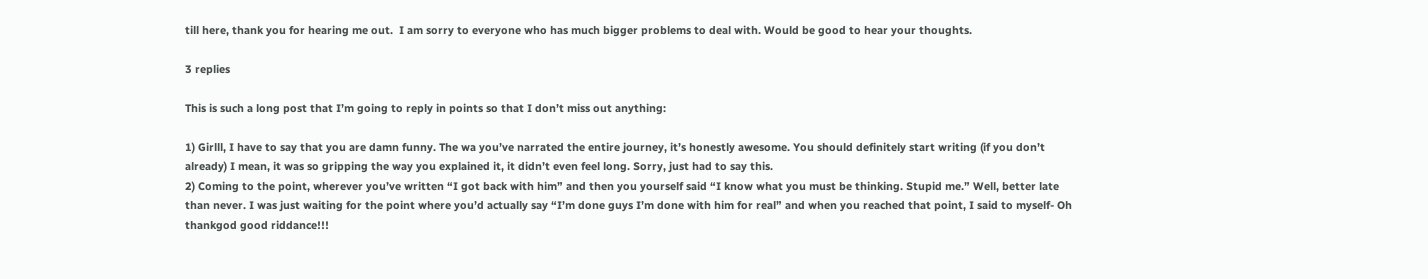till here, thank you for hearing me out.  I am sorry to everyone who has much bigger problems to deal with. Would be good to hear your thoughts.

3 replies

This is such a long post that I’m going to reply in points so that I don’t miss out anything:

1) Girlll, I have to say that you are damn funny. The wa you’ve narrated the entire journey, it’s honestly awesome. You should definitely start writing (if you don’t already) I mean, it was so gripping the way you explained it, it didn’t even feel long. Sorry, just had to say this.
2) Coming to the point, wherever you’ve written “I got back with him” and then you yourself said “I know what you must be thinking. Stupid me.” Well, better late than never. I was just waiting for the point where you’d actually say “I’m done guys I’m done with him for real” and when you reached that point, I said to myself- Oh thankgod good riddance!!!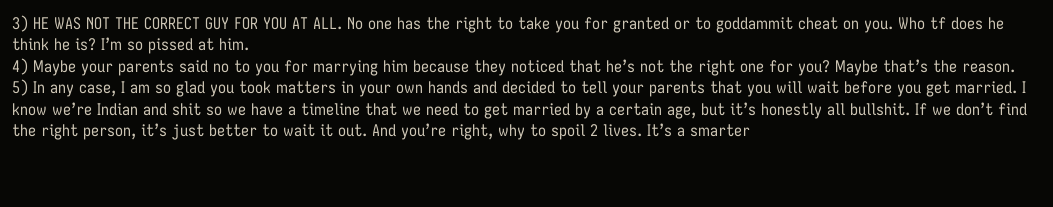3) HE WAS NOT THE CORRECT GUY FOR YOU AT ALL. No one has the right to take you for granted or to goddammit cheat on you. Who tf does he think he is? I’m so pissed at him.
4) Maybe your parents said no to you for marrying him because they noticed that he’s not the right one for you? Maybe that’s the reason.
5) In any case, I am so glad you took matters in your own hands and decided to tell your parents that you will wait before you get married. I know we’re Indian and shit so we have a timeline that we need to get married by a certain age, but it’s honestly all bullshit. If we don’t find the right person, it’s just better to wait it out. And you’re right, why to spoil 2 lives. It’s a smarter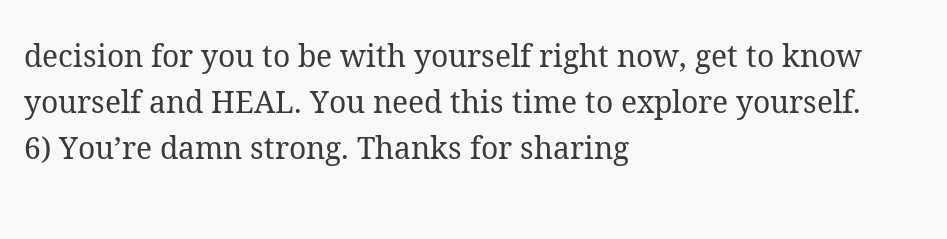decision for you to be with yourself right now, get to know yourself and HEAL. You need this time to explore yourself.
6) You’re damn strong. Thanks for sharing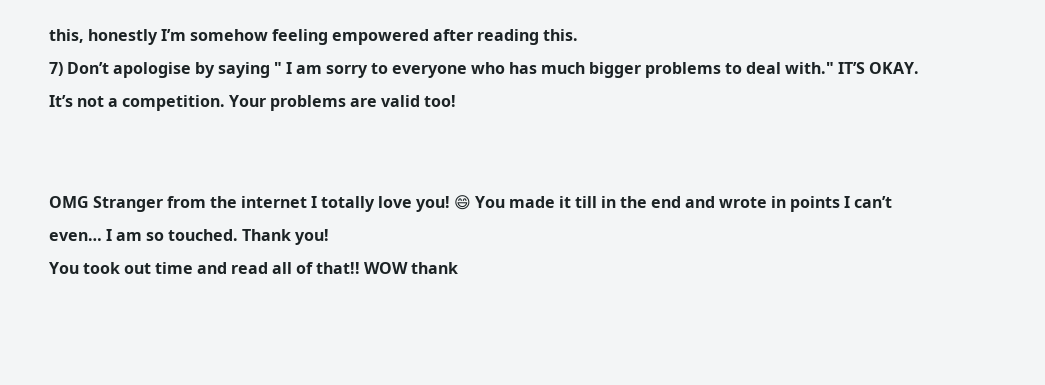this, honestly I’m somehow feeling empowered after reading this.
7) Don’t apologise by saying " I am sorry to everyone who has much bigger problems to deal with." IT’S OKAY. It’s not a competition. Your problems are valid too!


OMG Stranger from the internet I totally love you! 😄 You made it till in the end and wrote in points I can’t even… I am so touched. Thank you!
You took out time and read all of that!! WOW thank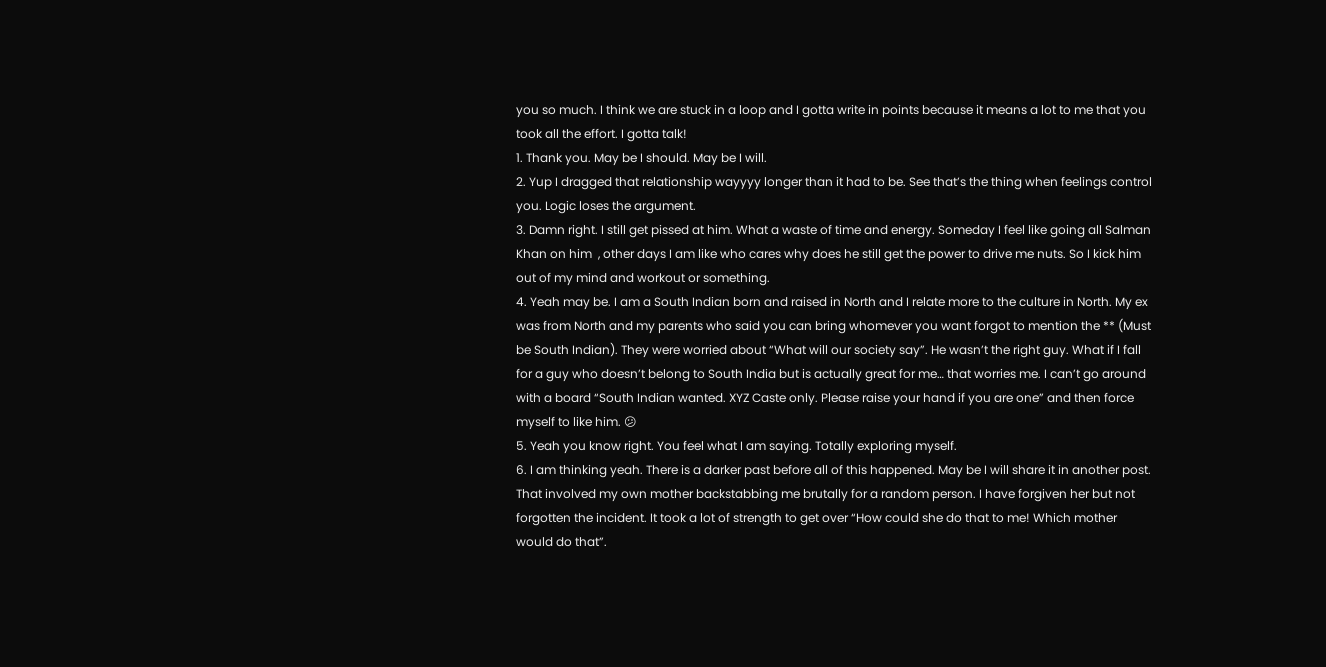you so much. I think we are stuck in a loop and I gotta write in points because it means a lot to me that you took all the effort. I gotta talk!
1. Thank you. May be I should. May be I will.
2. Yup I dragged that relationship wayyyy longer than it had to be. See that’s the thing when feelings control you. Logic loses the argument.
3. Damn right. I still get pissed at him. What a waste of time and energy. Someday I feel like going all Salman Khan on him  , other days I am like who cares why does he still get the power to drive me nuts. So I kick him out of my mind and workout or something.
4. Yeah may be. I am a South Indian born and raised in North and I relate more to the culture in North. My ex was from North and my parents who said you can bring whomever you want forgot to mention the ** (Must be South Indian). They were worried about “What will our society say”. He wasn’t the right guy. What if I fall for a guy who doesn’t belong to South India but is actually great for me… that worries me. I can’t go around with a board “South Indian wanted. XYZ Caste only. Please raise your hand if you are one” and then force myself to like him. 😕
5. Yeah you know right. You feel what I am saying. Totally exploring myself.
6. I am thinking yeah. There is a darker past before all of this happened. May be I will share it in another post. That involved my own mother backstabbing me brutally for a random person. I have forgiven her but not forgotten the incident. It took a lot of strength to get over “How could she do that to me! Which mother would do that”.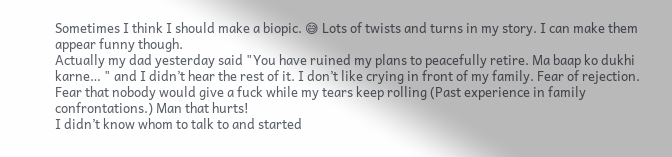Sometimes I think I should make a biopic. 😅 Lots of twists and turns in my story. I can make them appear funny though.
Actually my dad yesterday said "You have ruined my plans to peacefully retire. Ma baap ko dukhi karne… " and I didn’t hear the rest of it. I don’t like crying in front of my family. Fear of rejection. Fear that nobody would give a fuck while my tears keep rolling (Past experience in family confrontations.) Man that hurts!
I didn’t know whom to talk to and started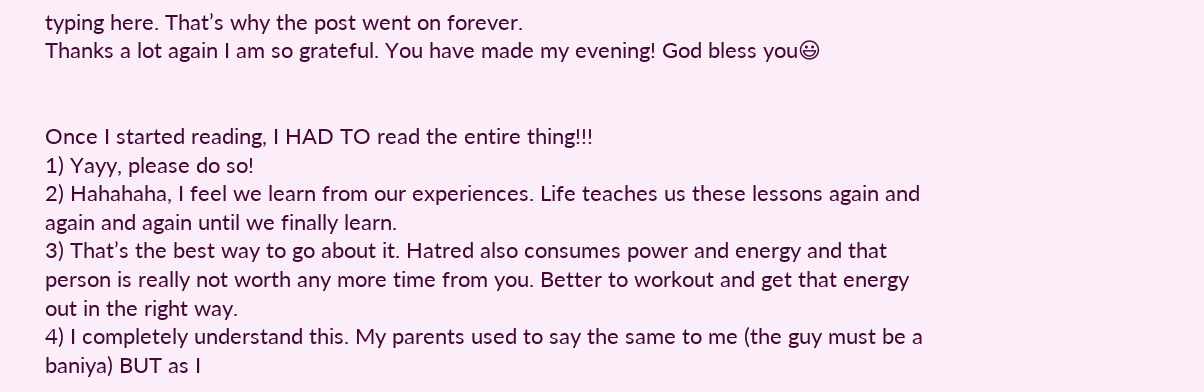typing here. That’s why the post went on forever.
Thanks a lot again I am so grateful. You have made my evening! God bless you😃


Once I started reading, I HAD TO read the entire thing!!!
1) Yayy, please do so!
2) Hahahaha, I feel we learn from our experiences. Life teaches us these lessons again and again and again until we finally learn.
3) That’s the best way to go about it. Hatred also consumes power and energy and that person is really not worth any more time from you. Better to workout and get that energy out in the right way.
4) I completely understand this. My parents used to say the same to me (the guy must be a baniya) BUT as I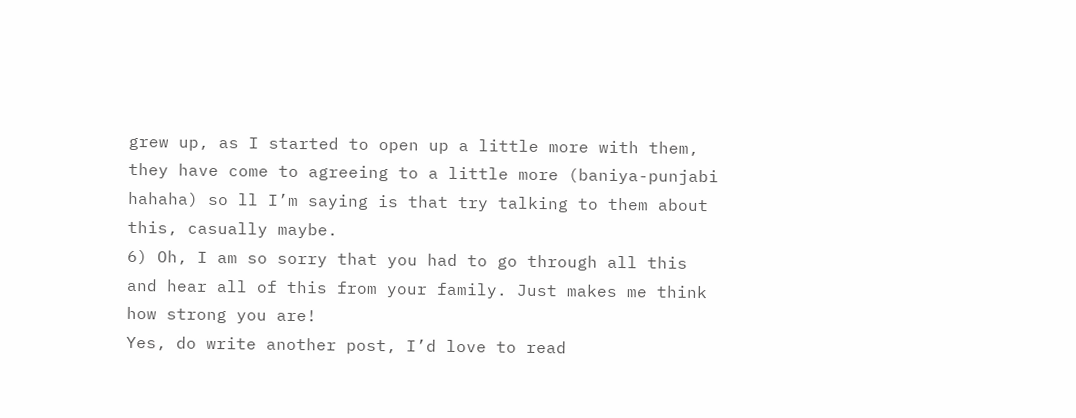grew up, as I started to open up a little more with them, they have come to agreeing to a little more (baniya-punjabi hahaha) so ll I’m saying is that try talking to them about this, casually maybe.
6) Oh, I am so sorry that you had to go through all this and hear all of this from your family. Just makes me think how strong you are!
Yes, do write another post, I’d love to read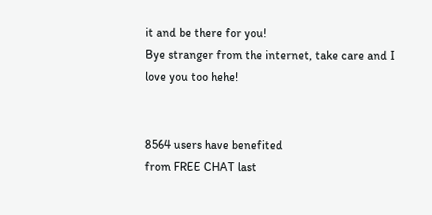it and be there for you!
Bye stranger from the internet, take care and I love you too hehe!


8564 users have benefited
from FREE CHAT last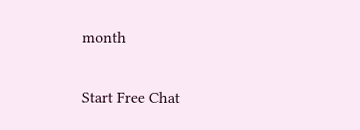month

Start Free Chat